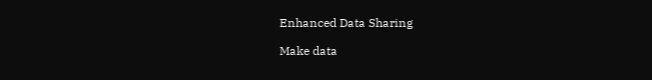Enhanced Data Sharing

Make data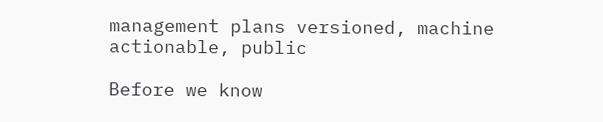management plans versioned, machine actionable, public

Before we know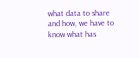what data to share and how, we have to know what has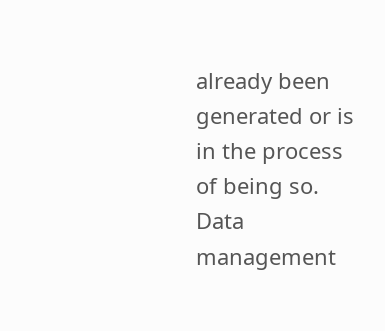already been generated or is in the process of being so. Data management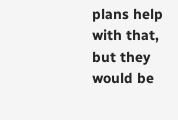plans help with that, but they would be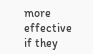more effective if they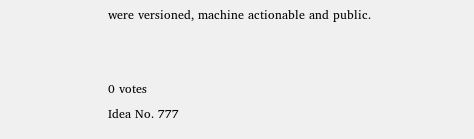were versioned, machine actionable and public.


0 votes
Idea No. 777